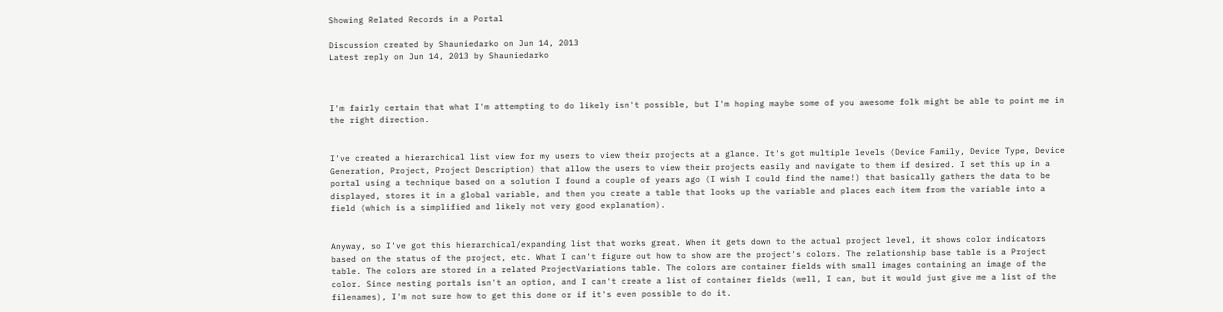Showing Related Records in a Portal

Discussion created by Shauniedarko on Jun 14, 2013
Latest reply on Jun 14, 2013 by Shauniedarko



I'm fairly certain that what I'm attempting to do likely isn't possible, but I'm hoping maybe some of you awesome folk might be able to point me in the right direction.


I've created a hierarchical list view for my users to view their projects at a glance. It's got multiple levels (Device Family, Device Type, Device Generation, Project, Project Description) that allow the users to view their projects easily and navigate to them if desired. I set this up in a portal using a technique based on a solution I found a couple of years ago (I wish I could find the name!) that basically gathers the data to be displayed, stores it in a global variable, and then you create a table that looks up the variable and places each item from the variable into a field (which is a simplified and likely not very good explanation).


Anyway, so I've got this hierarchical/expanding list that works great. When it gets down to the actual project level, it shows color indicators based on the status of the project, etc. What I can't figure out how to show are the project's colors. The relationship base table is a Project table. The colors are stored in a related ProjectVariations table. The colors are container fields with small images containing an image of the color. Since nesting portals isn't an option, and I can't create a list of container fields (well, I can, but it would just give me a list of the filenames), I'm not sure how to get this done or if it's even possible to do it.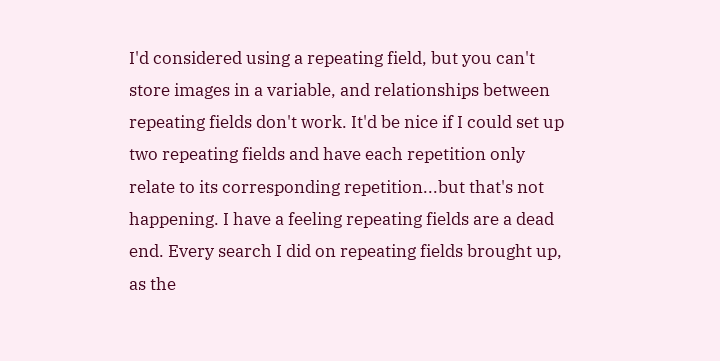I'd considered using a repeating field, but you can't store images in a variable, and relationships between repeating fields don't work. It'd be nice if I could set up two repeating fields and have each repetition only relate to its corresponding repetition...but that's not happening. I have a feeling repeating fields are a dead end. Every search I did on repeating fields brought up, as the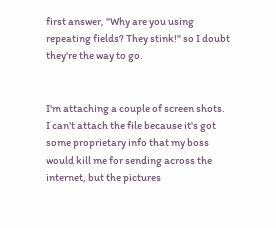first answer, "Why are you using repeating fields? They stink!" so I doubt they're the way to go.


I'm attaching a couple of screen shots. I can't attach the file because it's got some proprietary info that my boss would kill me for sending across the internet, but the pictures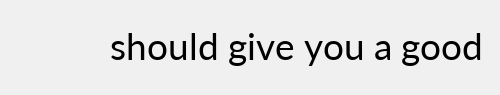should give you a good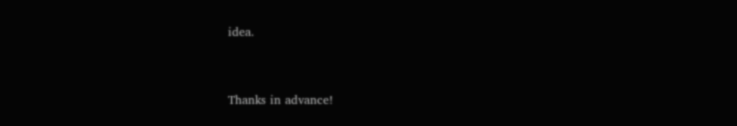idea.


Thanks in advance!